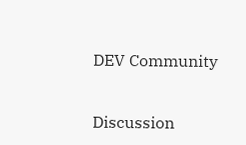DEV Community


Discussion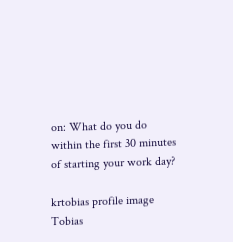on: What do you do within the first 30 minutes of starting your work day?

krtobias profile image
Tobias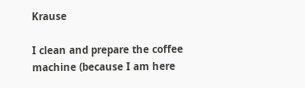Krause

I clean and prepare the coffee machine (because I am here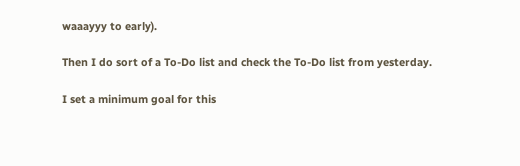waaayyy to early).

Then I do sort of a To-Do list and check the To-Do list from yesterday.

I set a minimum goal for this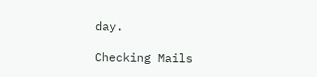day.

Checking Mails